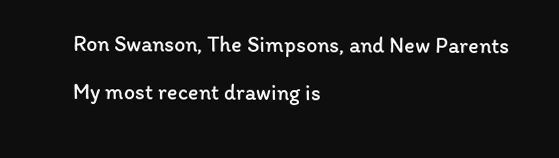Ron Swanson, The Simpsons, and New Parents

My most recent drawing is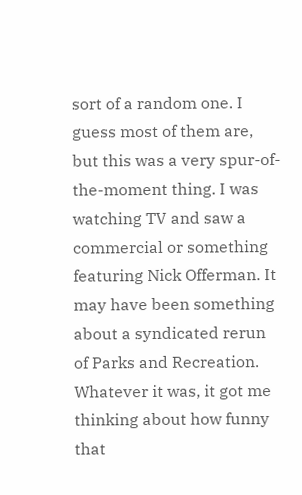sort of a random one. I guess most of them are, but this was a very spur-of-the-moment thing. I was watching TV and saw a commercial or something featuring Nick Offerman. It may have been something about a syndicated rerun of Parks and Recreation. Whatever it was, it got me thinking about how funny that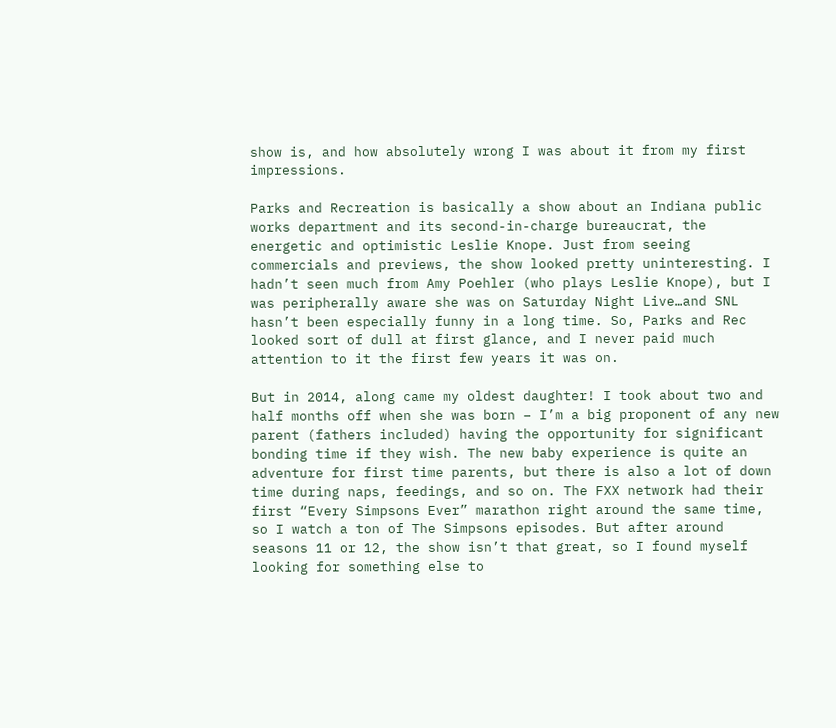show is, and how absolutely wrong I was about it from my first impressions.

Parks and Recreation is basically a show about an Indiana public works department and its second-in-charge bureaucrat, the energetic and optimistic Leslie Knope. Just from seeing commercials and previews, the show looked pretty uninteresting. I hadn’t seen much from Amy Poehler (who plays Leslie Knope), but I was peripherally aware she was on Saturday Night Live…and SNL hasn’t been especially funny in a long time. So, Parks and Rec looked sort of dull at first glance, and I never paid much attention to it the first few years it was on.

But in 2014, along came my oldest daughter! I took about two and half months off when she was born – I’m a big proponent of any new parent (fathers included) having the opportunity for significant bonding time if they wish. The new baby experience is quite an adventure for first time parents, but there is also a lot of down time during naps, feedings, and so on. The FXX network had their first “Every Simpsons Ever” marathon right around the same time, so I watch a ton of The Simpsons episodes. But after around seasons 11 or 12, the show isn’t that great, so I found myself looking for something else to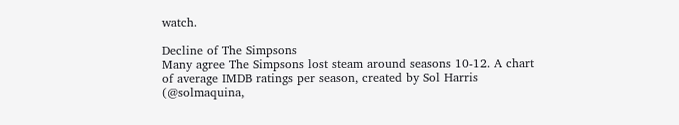watch.

Decline of The Simpsons
Many agree The Simpsons lost steam around seasons 10-12. A chart of average IMDB ratings per season, created by Sol Harris (@solmaquina,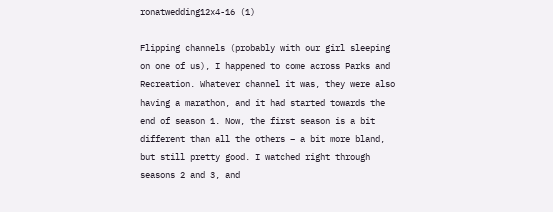ronatwedding12x4-16 (1)

Flipping channels (probably with our girl sleeping on one of us), I happened to come across Parks and Recreation. Whatever channel it was, they were also having a marathon, and it had started towards the end of season 1. Now, the first season is a bit different than all the others – a bit more bland, but still pretty good. I watched right through seasons 2 and 3, and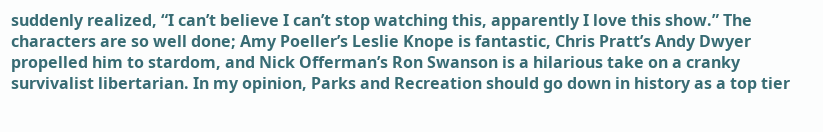suddenly realized, “I can’t believe I can’t stop watching this, apparently I love this show.” The characters are so well done; Amy Poeller’s Leslie Knope is fantastic, Chris Pratt’s Andy Dwyer propelled him to stardom, and Nick Offerman’s Ron Swanson is a hilarious take on a cranky survivalist libertarian. In my opinion, Parks and Recreation should go down in history as a top tier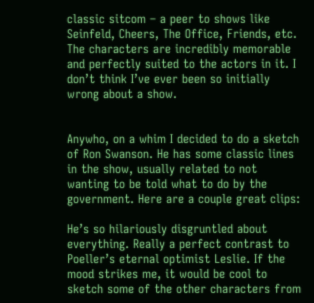classic sitcom – a peer to shows like Seinfeld, Cheers, The Office, Friends, etc. The characters are incredibly memorable and perfectly suited to the actors in it. I don’t think I’ve ever been so initially wrong about a show.


Anywho, on a whim I decided to do a sketch of Ron Swanson. He has some classic lines in the show, usually related to not wanting to be told what to do by the government. Here are a couple great clips:

He’s so hilariously disgruntled about everything. Really a perfect contrast to Poeller’s eternal optimist Leslie. If the mood strikes me, it would be cool to sketch some of the other characters from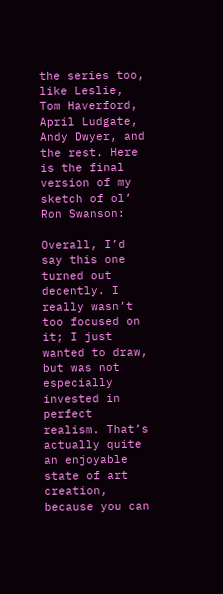the series too, like Leslie, Tom Haverford, April Ludgate, Andy Dwyer, and the rest. Here is the final version of my sketch of ol’ Ron Swanson:

Overall, I’d say this one turned out decently. I really wasn’t too focused on it; I just wanted to draw, but was not especially invested in perfect realism. That’s actually quite an enjoyable state of art creation, because you can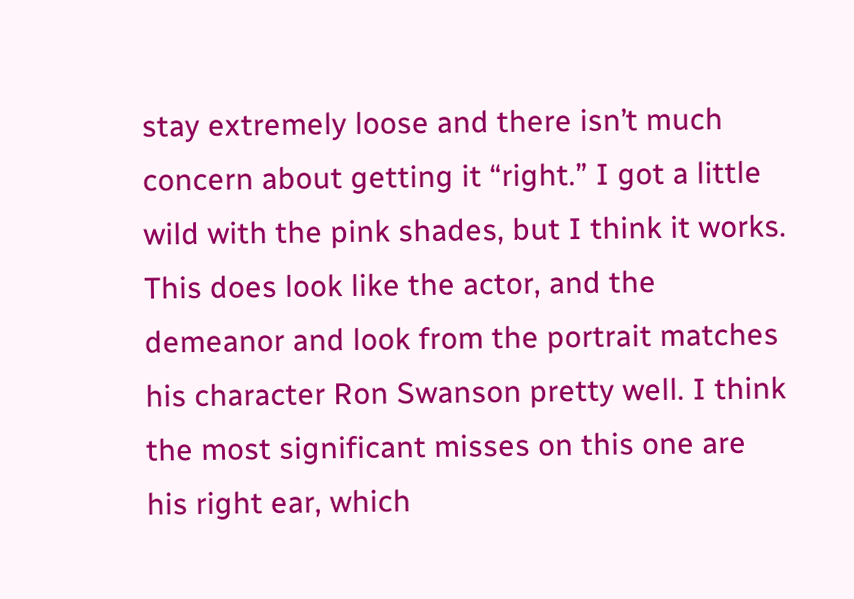stay extremely loose and there isn’t much concern about getting it “right.” I got a little wild with the pink shades, but I think it works. This does look like the actor, and the demeanor and look from the portrait matches his character Ron Swanson pretty well. I think the most significant misses on this one are his right ear, which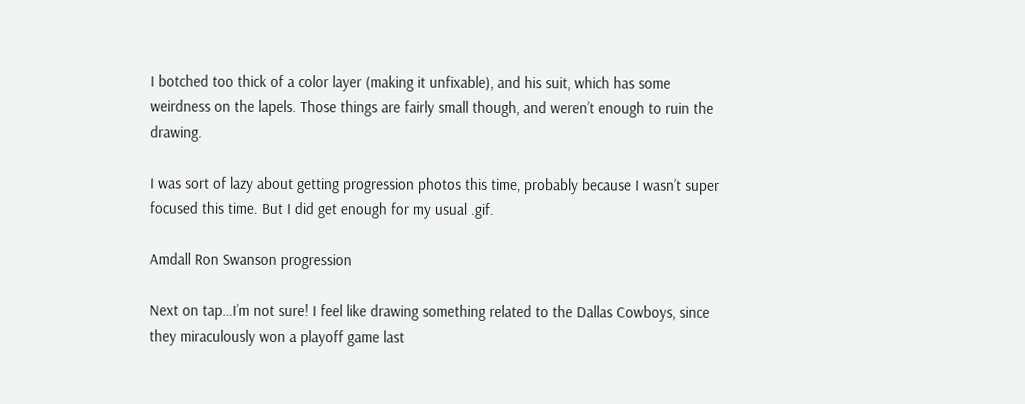I botched too thick of a color layer (making it unfixable), and his suit, which has some weirdness on the lapels. Those things are fairly small though, and weren’t enough to ruin the drawing.

I was sort of lazy about getting progression photos this time, probably because I wasn’t super focused this time. But I did get enough for my usual .gif.

Amdall Ron Swanson progression

Next on tap…I’m not sure! I feel like drawing something related to the Dallas Cowboys, since they miraculously won a playoff game last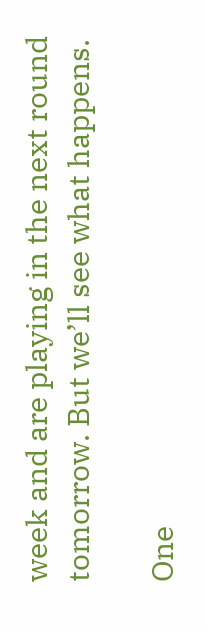week and are playing in the next round tomorrow. But we’ll see what happens.

One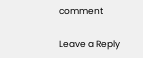comment

Leave a Reply